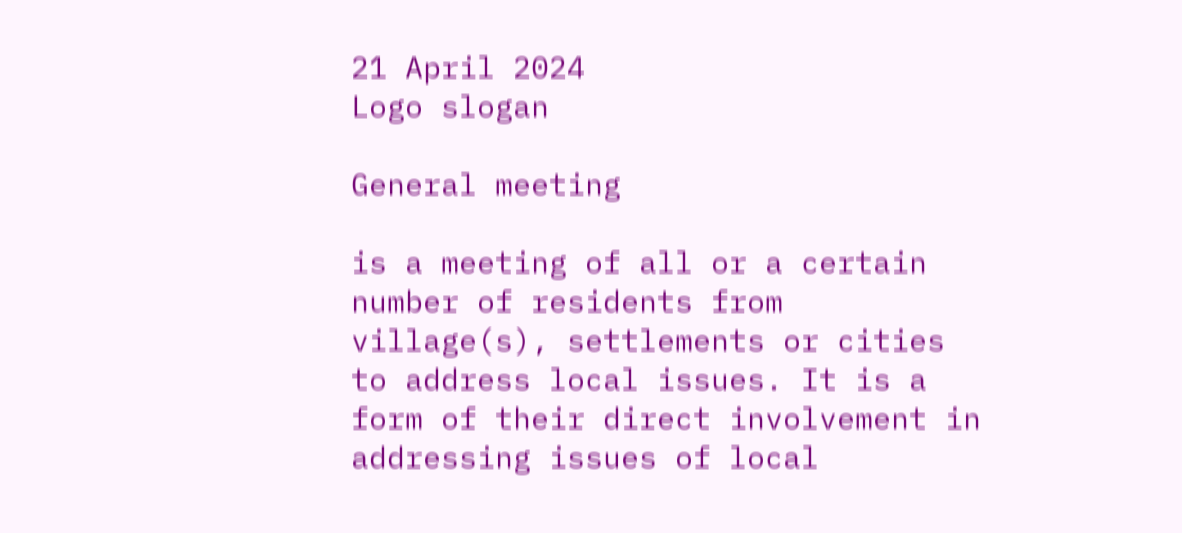21 April 2024
Logo slogan

General meeting

is a meeting of all or a certain number of residents from village(s), settlements or cities to address local issues. It is a form of their direct involvement in addressing issues of local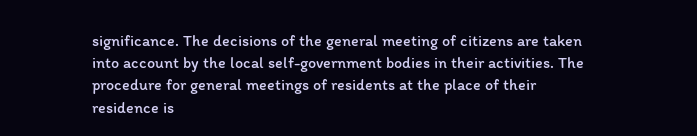significance. The decisions of the general meeting of citizens are taken into account by the local self-government bodies in their activities. The procedure for general meetings of residents at the place of their residence is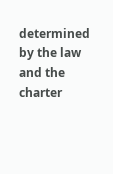determined by the law and the charter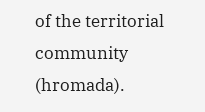of the territorial community (hromada).